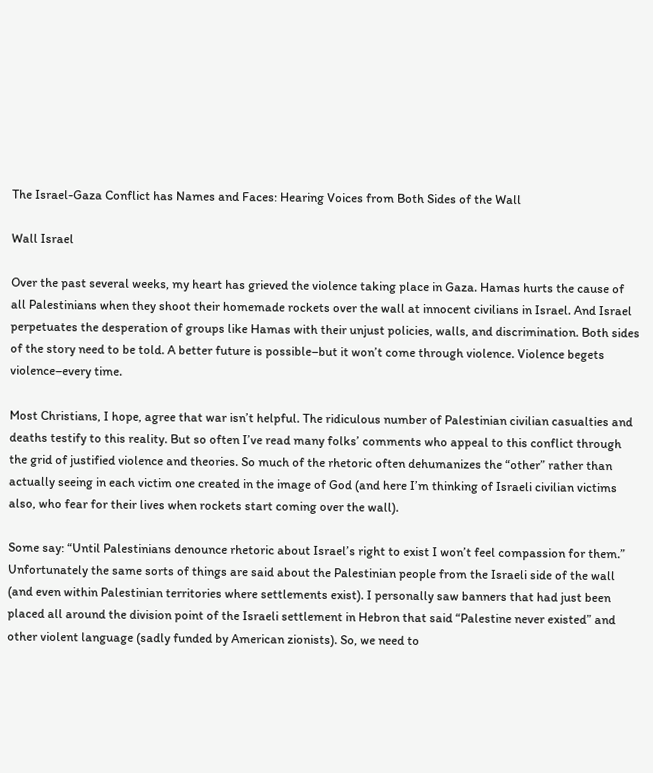The Israel-Gaza Conflict has Names and Faces: Hearing Voices from Both Sides of the Wall

Wall Israel

Over the past several weeks, my heart has grieved the violence taking place in Gaza. Hamas hurts the cause of all Palestinians when they shoot their homemade rockets over the wall at innocent civilians in Israel. And Israel perpetuates the desperation of groups like Hamas with their unjust policies, walls, and discrimination. Both sides of the story need to be told. A better future is possible–but it won’t come through violence. Violence begets violence–every time.

Most Christians, I hope, agree that war isn’t helpful. The ridiculous number of Palestinian civilian casualties and deaths testify to this reality. But so often I’ve read many folks’ comments who appeal to this conflict through the grid of justified violence and theories. So much of the rhetoric often dehumanizes the “other” rather than actually seeing in each victim one created in the image of God (and here I’m thinking of Israeli civilian victims also, who fear for their lives when rockets start coming over the wall).

Some say: “Until Palestinians denounce rhetoric about Israel’s right to exist I won’t feel compassion for them.” Unfortunately the same sorts of things are said about the Palestinian people from the Israeli side of the wall (and even within Palestinian territories where settlements exist). I personally saw banners that had just been placed all around the division point of the Israeli settlement in Hebron that said “Palestine never existed” and other violent language (sadly funded by American zionists). So, we need to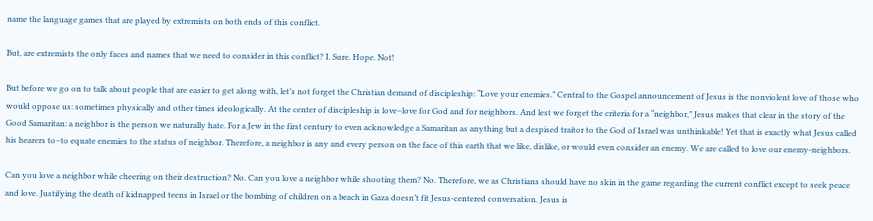name the language games that are played by extremists on both ends of this conflict.

But, are extremists the only faces and names that we need to consider in this conflict? I. Sure. Hope. Not!

But before we go on to talk about people that are easier to get along with, let’s not forget the Christian demand of discipleship: “Love your enemies.” Central to the Gospel announcement of Jesus is the nonviolent love of those who would oppose us: sometimes physically and other times ideologically. At the center of discipleship is love–love for God and for neighbors. And lest we forget the criteria for a “neighbor,” Jesus makes that clear in the story of the Good Samaritan: a neighbor is the person we naturally hate. For a Jew in the first century to even acknowledge a Samaritan as anything but a despised traitor to the God of Israel was unthinkable! Yet that is exactly what Jesus called his hearers to–to equate enemies to the status of neighbor. Therefore, a neighbor is any and every person on the face of this earth that we like, dislike, or would even consider an enemy. We are called to love our enemy-neighbors.

Can you love a neighbor while cheering on their destruction? No. Can you love a neighbor while shooting them? No. Therefore, we as Christians should have no skin in the game regarding the current conflict except to seek peace and love. Justifying the death of kidnapped teens in Israel or the bombing of children on a beach in Gaza doesn’t fit Jesus-centered conversation. Jesus is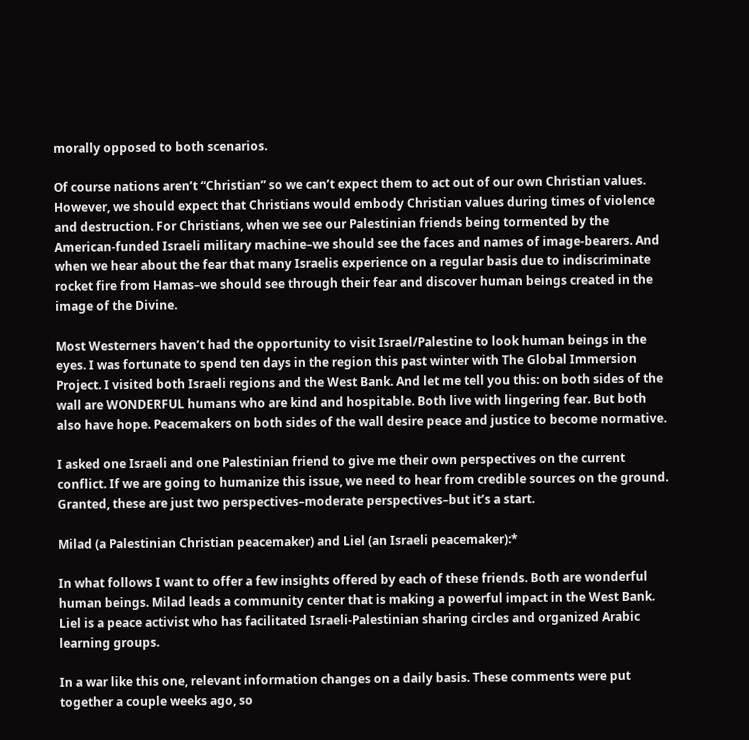morally opposed to both scenarios.

Of course nations aren’t “Christian” so we can’t expect them to act out of our own Christian values. However, we should expect that Christians would embody Christian values during times of violence and destruction. For Christians, when we see our Palestinian friends being tormented by the American-funded Israeli military machine–we should see the faces and names of image-bearers. And when we hear about the fear that many Israelis experience on a regular basis due to indiscriminate rocket fire from Hamas–we should see through their fear and discover human beings created in the image of the Divine.

Most Westerners haven’t had the opportunity to visit Israel/Palestine to look human beings in the eyes. I was fortunate to spend ten days in the region this past winter with The Global Immersion Project. I visited both Israeli regions and the West Bank. And let me tell you this: on both sides of the wall are WONDERFUL humans who are kind and hospitable. Both live with lingering fear. But both also have hope. Peacemakers on both sides of the wall desire peace and justice to become normative.

I asked one Israeli and one Palestinian friend to give me their own perspectives on the current conflict. If we are going to humanize this issue, we need to hear from credible sources on the ground. Granted, these are just two perspectives–moderate perspectives–but it’s a start.

Milad (a Palestinian Christian peacemaker) and Liel (an Israeli peacemaker):*

In what follows I want to offer a few insights offered by each of these friends. Both are wonderful human beings. Milad leads a community center that is making a powerful impact in the West Bank. Liel is a peace activist who has facilitated Israeli-Palestinian sharing circles and organized Arabic learning groups.

In a war like this one, relevant information changes on a daily basis. These comments were put together a couple weeks ago, so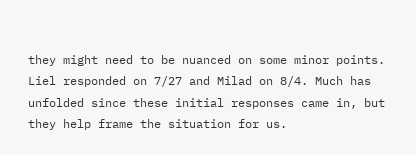they might need to be nuanced on some minor points. Liel responded on 7/27 and Milad on 8/4. Much has unfolded since these initial responses came in, but they help frame the situation for us.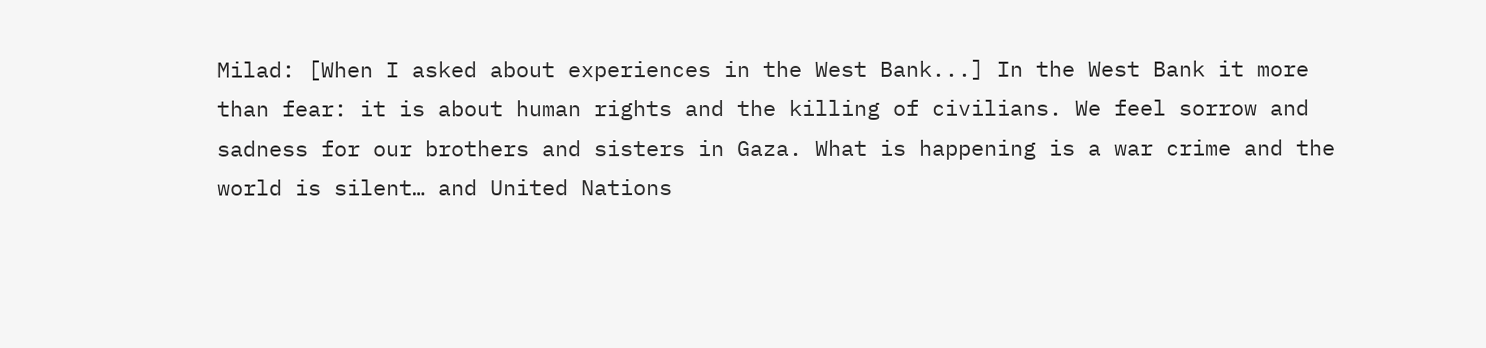Milad: [When I asked about experiences in the West Bank...] In the West Bank it more than fear: it is about human rights and the killing of civilians. We feel sorrow and sadness for our brothers and sisters in Gaza. What is happening is a war crime and the world is silent… and United Nations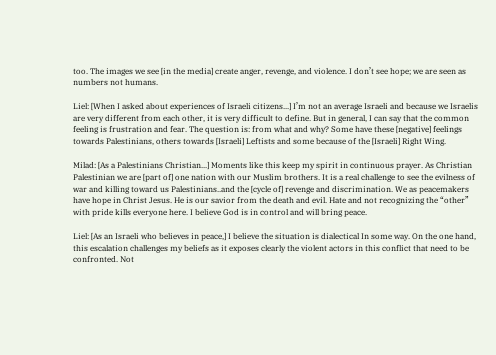too. The images we see [in the media] create anger, revenge, and violence. I don’t see hope; we are seen as numbers not humans.

Liel: [When I asked about experiences of Israeli citizens...] I’m not an average Israeli and because we Israelis are very different from each other, it is very difficult to define. But in general, I can say that the common feeling is frustration and fear. The question is: from what and why? Some have these [negative] feelings towards Palestinians, others towards [Israeli] Leftists and some because of the [Israeli] Right Wing.

Milad: [As a Palestinians Christian...] Moments like this keep my spirit in continuous prayer. As Christian Palestinian we are [part of] one nation with our Muslim brothers. It is a real challenge to see the evilness of war and killing toward us Palestinians..and the [cycle of] revenge and discrimination. We as peacemakers have hope in Christ Jesus. He is our savior from the death and evil. Hate and not recognizing the “other” with pride kills everyone here. I believe God is in control and will bring peace.

Liel: [As an Israeli who believes in peace,] I believe the situation is dialectical In some way. On the one hand, this escalation challenges my beliefs as it exposes clearly the violent actors in this conflict that need to be confronted. Not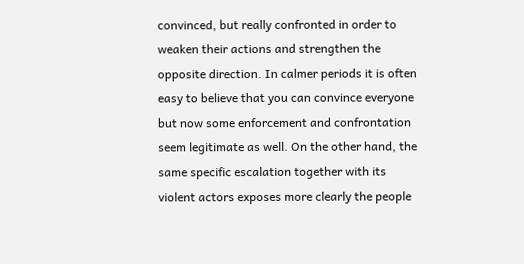convinced, but really confronted in order to weaken their actions and strengthen the opposite direction. In calmer periods it is often easy to believe that you can convince everyone but now some enforcement and confrontation seem legitimate as well. On the other hand, the same specific escalation together with its violent actors exposes more clearly the people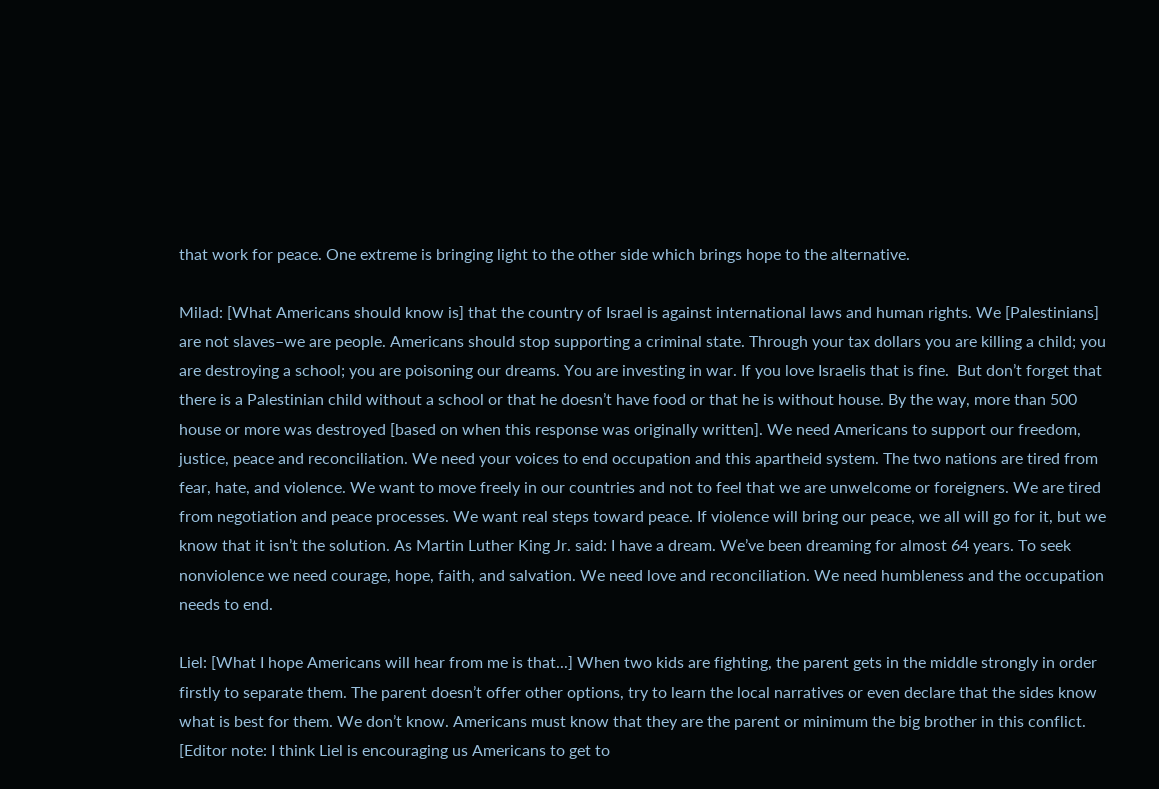that work for peace. One extreme is bringing light to the other side which brings hope to the alternative.

Milad: [What Americans should know is] that the country of Israel is against international laws and human rights. We [Palestinians] are not slaves–we are people. Americans should stop supporting a criminal state. Through your tax dollars you are killing a child; you are destroying a school; you are poisoning our dreams. You are investing in war. If you love Israelis that is fine.  But don’t forget that there is a Palestinian child without a school or that he doesn’t have food or that he is without house. By the way, more than 500 house or more was destroyed [based on when this response was originally written]. We need Americans to support our freedom, justice, peace and reconciliation. We need your voices to end occupation and this apartheid system. The two nations are tired from fear, hate, and violence. We want to move freely in our countries and not to feel that we are unwelcome or foreigners. We are tired from negotiation and peace processes. We want real steps toward peace. If violence will bring our peace, we all will go for it, but we know that it isn’t the solution. As Martin Luther King Jr. said: I have a dream. We’ve been dreaming for almost 64 years. To seek nonviolence we need courage, hope, faith, and salvation. We need love and reconciliation. We need humbleness and the occupation needs to end.

Liel: [What I hope Americans will hear from me is that...] When two kids are fighting, the parent gets in the middle strongly in order firstly to separate them. The parent doesn’t offer other options, try to learn the local narratives or even declare that the sides know what is best for them. We don’t know. Americans must know that they are the parent or minimum the big brother in this conflict. [Editor note: I think Liel is encouraging us Americans to get to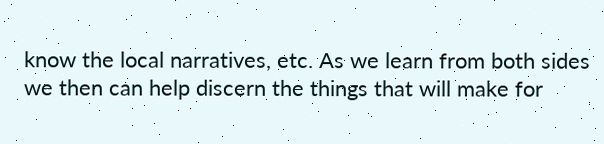know the local narratives, etc. As we learn from both sides we then can help discern the things that will make for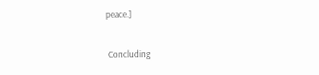peace.]

 Concluding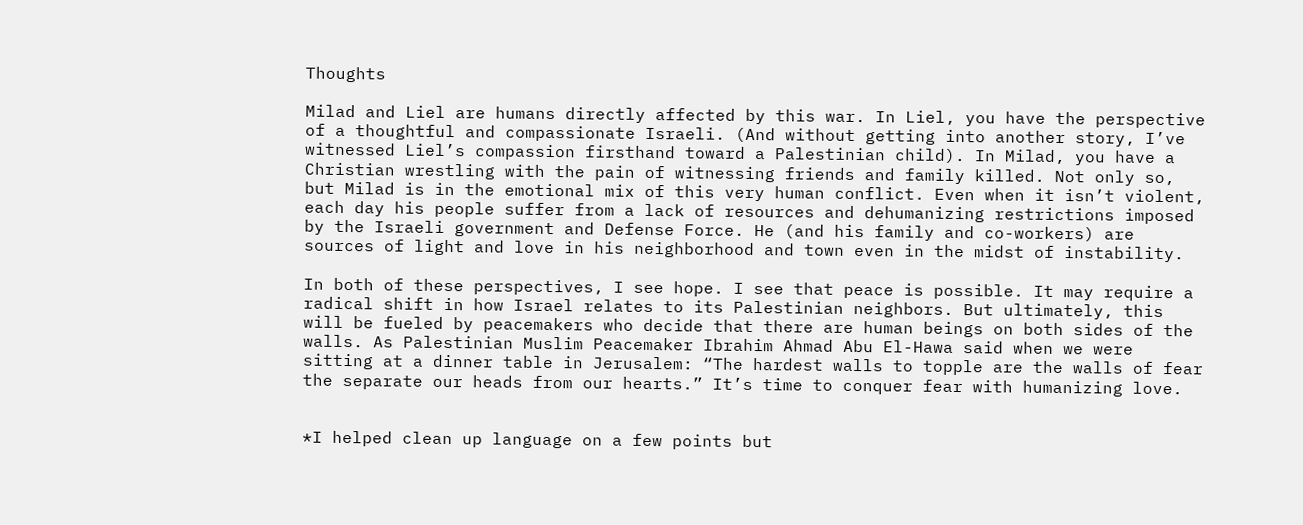Thoughts

Milad and Liel are humans directly affected by this war. In Liel, you have the perspective of a thoughtful and compassionate Israeli. (And without getting into another story, I’ve witnessed Liel’s compassion firsthand toward a Palestinian child). In Milad, you have a Christian wrestling with the pain of witnessing friends and family killed. Not only so, but Milad is in the emotional mix of this very human conflict. Even when it isn’t violent, each day his people suffer from a lack of resources and dehumanizing restrictions imposed by the Israeli government and Defense Force. He (and his family and co-workers) are sources of light and love in his neighborhood and town even in the midst of instability.

In both of these perspectives, I see hope. I see that peace is possible. It may require a radical shift in how Israel relates to its Palestinian neighbors. But ultimately, this will be fueled by peacemakers who decide that there are human beings on both sides of the walls. As Palestinian Muslim Peacemaker Ibrahim Ahmad Abu El-Hawa said when we were sitting at a dinner table in Jerusalem: “The hardest walls to topple are the walls of fear the separate our heads from our hearts.” It’s time to conquer fear with humanizing love.


*I helped clean up language on a few points but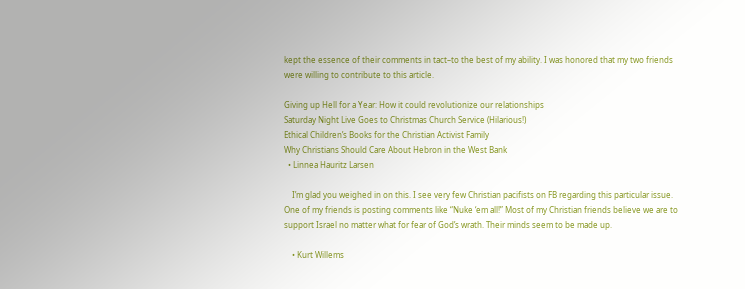kept the essence of their comments in tact–to the best of my ability. I was honored that my two friends were willing to contribute to this article.

Giving up Hell for a Year: How it could revolutionize our relationships
Saturday Night Live Goes to Christmas Church Service (Hilarious!)
Ethical Children’s Books for the Christian Activist Family
Why Christians Should Care About Hebron in the West Bank
  • Linnea Hauritz Larsen

    I’m glad you weighed in on this. I see very few Christian pacifists on FB regarding this particular issue. One of my friends is posting comments like “Nuke ‘em all!” Most of my Christian friends believe we are to support Israel no matter what for fear of God’s wrath. Their minds seem to be made up.

    • Kurt Willems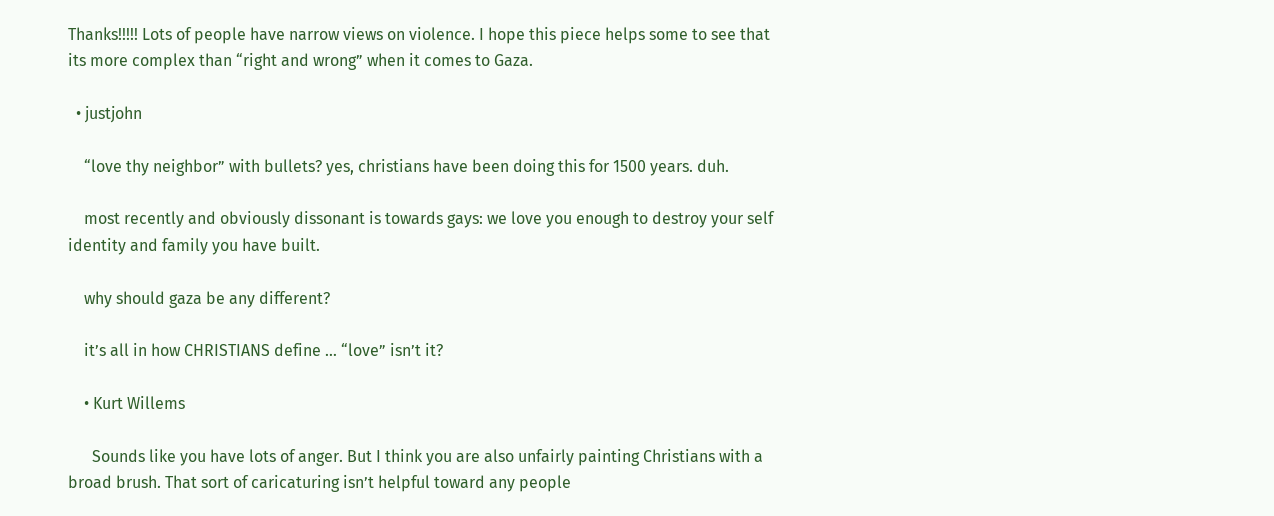Thanks!!!!! Lots of people have narrow views on violence. I hope this piece helps some to see that its more complex than “right and wrong” when it comes to Gaza.

  • justjohn

    “love thy neighbor” with bullets? yes, christians have been doing this for 1500 years. duh.

    most recently and obviously dissonant is towards gays: we love you enough to destroy your self identity and family you have built.

    why should gaza be any different?

    it’s all in how CHRISTIANS define … “love” isn’t it?

    • Kurt Willems

      Sounds like you have lots of anger. But I think you are also unfairly painting Christians with a broad brush. That sort of caricaturing isn’t helpful toward any people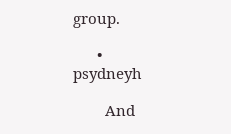group.

      • psydneyh

        And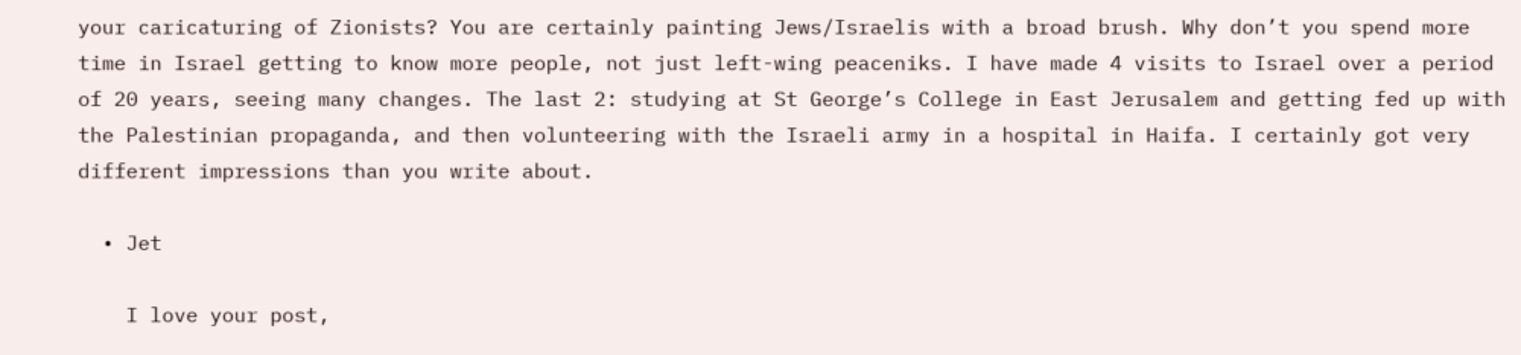your caricaturing of Zionists? You are certainly painting Jews/Israelis with a broad brush. Why don’t you spend more time in Israel getting to know more people, not just left-wing peaceniks. I have made 4 visits to Israel over a period of 20 years, seeing many changes. The last 2: studying at St George’s College in East Jerusalem and getting fed up with the Palestinian propaganda, and then volunteering with the Israeli army in a hospital in Haifa. I certainly got very different impressions than you write about.

  • Jet

    I love your post,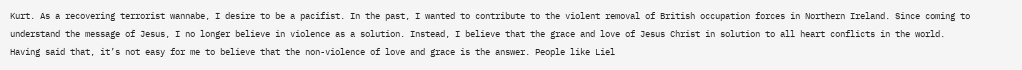Kurt. As a recovering terrorist wannabe, I desire to be a pacifist. In the past, I wanted to contribute to the violent removal of British occupation forces in Northern Ireland. Since coming to understand the message of Jesus, I no longer believe in violence as a solution. Instead, I believe that the grace and love of Jesus Christ in solution to all heart conflicts in the world. Having said that, it’s not easy for me to believe that the non-violence of love and grace is the answer. People like Liel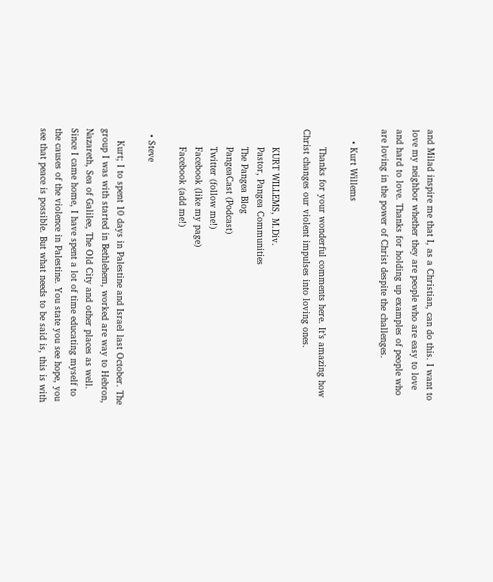and Milad inspire me that I, as a Christian, can do this. I want to love my neighbor whether they are people who are easy to love and hard to love. Thanks for holding up examples of people who are loving in the power of Christ despite the challenges.

    • Kurt Willems

      Thanks for your wonderful comments here. It’s amazing how Christ changes our violent impulses into loving ones.

      KURT WILLEMS, M.Div.
      Pastor, Pangea Communities
      The Pangea Blog
      PangeaCast (Podcast)
      Twitter (follow me!)
      Facebook (like my page)
      Facebook (add me!)

  • Steve

    Kurt; I to spent 10 days in Palestine and Israel last October. The group I was with started in Bethlehem, worked are way to Hebron, Nazareth, Sea of Galilee, The Old City and other places as well. Since I came home, I have spent a lot of time educating myself to the causes of the violence in Palestine. You state you see hope, you see that peace is possible. But what needs to be said is, this is with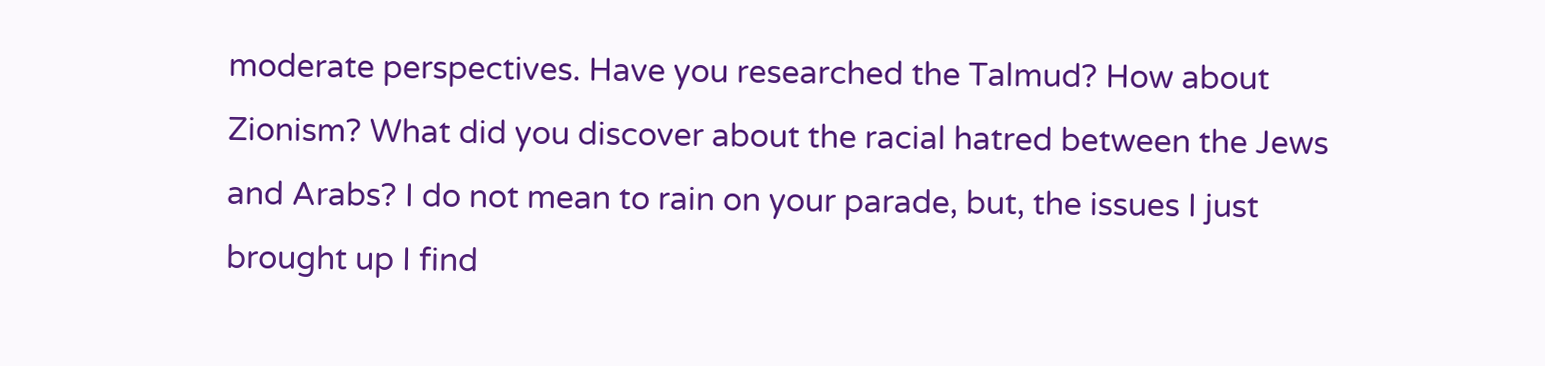moderate perspectives. Have you researched the Talmud? How about Zionism? What did you discover about the racial hatred between the Jews and Arabs? I do not mean to rain on your parade, but, the issues I just brought up I find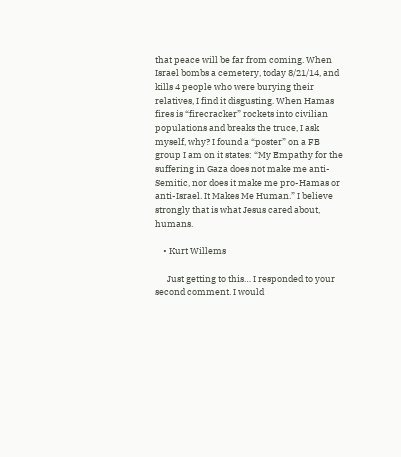that peace will be far from coming. When Israel bombs a cemetery, today 8/21/14, and kills 4 people who were burying their relatives, I find it disgusting. When Hamas fires is “firecracker” rockets into civilian populations and breaks the truce, I ask myself, why? I found a “poster” on a FB group I am on it states: “My Empathy for the suffering in Gaza does not make me anti-Semitic, nor does it make me pro-Hamas or anti-Israel. It Makes Me Human.” I believe strongly that is what Jesus cared about, humans.

    • Kurt Willems

      Just getting to this… I responded to your second comment. I would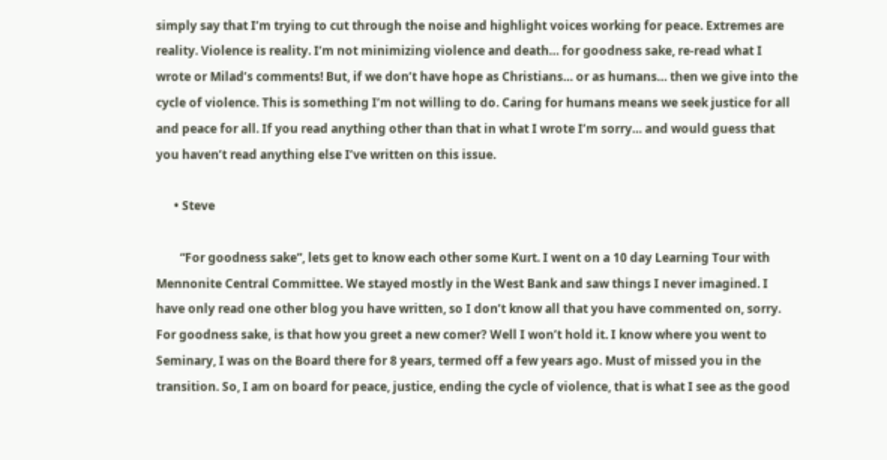simply say that I’m trying to cut through the noise and highlight voices working for peace. Extremes are reality. Violence is reality. I’m not minimizing violence and death… for goodness sake, re-read what I wrote or Milad’s comments! But, if we don’t have hope as Christians… or as humans… then we give into the cycle of violence. This is something I’m not willing to do. Caring for humans means we seek justice for all and peace for all. If you read anything other than that in what I wrote I’m sorry… and would guess that you haven’t read anything else I’ve written on this issue.

      • Steve

        “For goodness sake”, lets get to know each other some Kurt. I went on a 10 day Learning Tour with Mennonite Central Committee. We stayed mostly in the West Bank and saw things I never imagined. I have only read one other blog you have written, so I don’t know all that you have commented on, sorry. For goodness sake, is that how you greet a new comer? Well I won’t hold it. I know where you went to Seminary, I was on the Board there for 8 years, termed off a few years ago. Must of missed you in the transition. So, I am on board for peace, justice, ending the cycle of violence, that is what I see as the good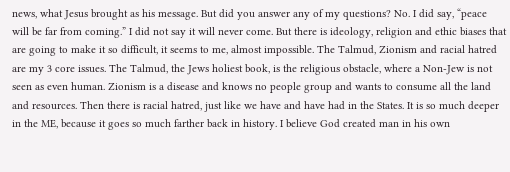news, what Jesus brought as his message. But did you answer any of my questions? No. I did say, “peace will be far from coming.” I did not say it will never come. But there is ideology, religion and ethic biases that are going to make it so difficult, it seems to me, almost impossible. The Talmud, Zionism and racial hatred are my 3 core issues. The Talmud, the Jews holiest book, is the religious obstacle, where a Non-Jew is not seen as even human. Zionism is a disease and knows no people group and wants to consume all the land and resources. Then there is racial hatred, just like we have and have had in the States. It is so much deeper in the ME, because it goes so much farther back in history. I believe God created man in his own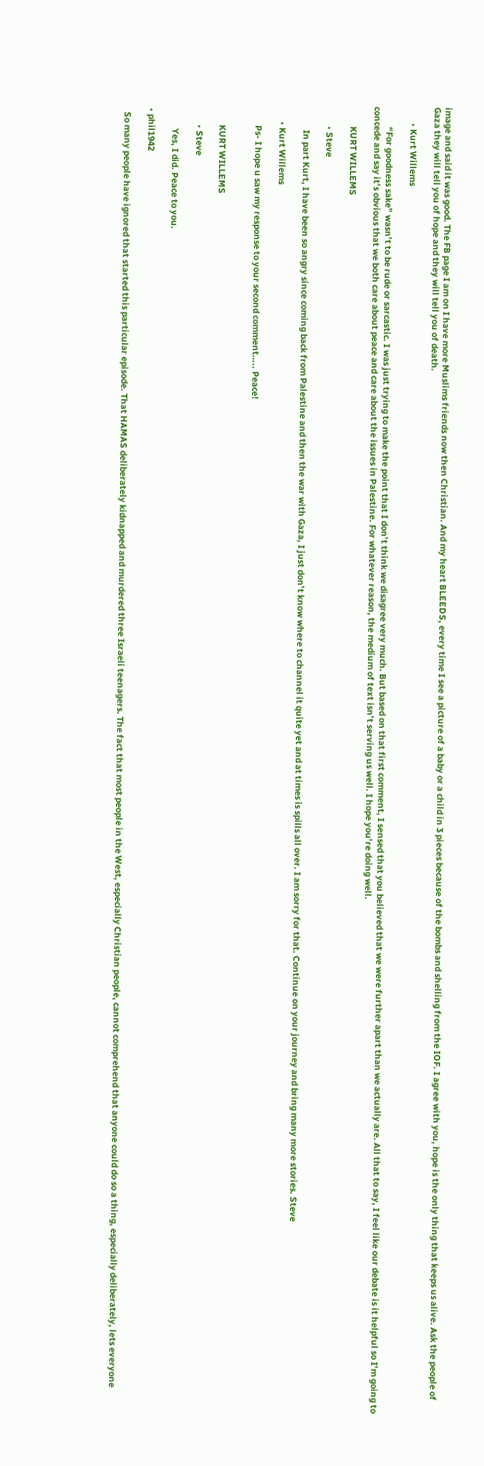image and said it was good. The FB page I am on I have more Muslims friends now then Christian. And my heart BLEEDS, every time I see a picture of a baby or a child in 3 pieces because of the bombs and shelling from the IOF. I agree with you, hope is the only thing that keeps us alive. Ask the people of Gaza they will tell you of hope and they will tell you of death.

        • Kurt Willems

          “For goodness sake” wasn’t to be rude or sarcastic. I was just trying to make the point that I don’t think we disagree very much. But based on that first comment, I sensed that you believed that we were further apart than we actually are. All that to say, I feel like our debate is it helpful so I’m going to concede and say it’s obvious that we both care about peace and care about the issues in Palestine. For whatever reason, the medium of text isn’t serving us well. I hope you’re doing well.

          KURT WILLEMS

          • Steve

            In part Kurt, I have been so angry since coming back from Palestine and then the war with Gaza, I just don’t know where to channel it quite yet and at times is spills all over. I am sorry for that. Continue on your journey and bring many more stories. Steve

        • Kurt Willems

          Ps- I hope u saw my response to your second comment….. Peace!


          KURT WILLEMS

          • Steve

            Yes, I did. Peace to you.

  • phil1942

    So many people have ignored that started this particular episode. That HAMAS deliberately kidnapped and murdered three Israeli teenagers. The fact that most people in the West, especially Christian people, cannot comprehend that anyone could do so a thing, especially deliberately, lets everyone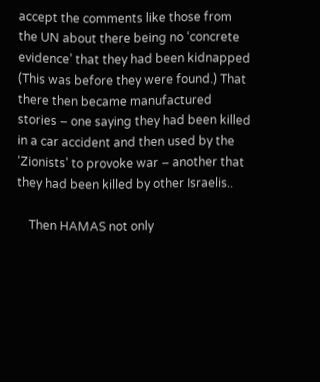accept the comments like those from the UN about there being no ‘concrete evidence’ that they had been kidnapped (This was before they were found.) That there then became manufactured stories – one saying they had been killed in a car accident and then used by the ‘Zionists’ to provoke war – another that they had been killed by other Israelis..

    Then HAMAS not only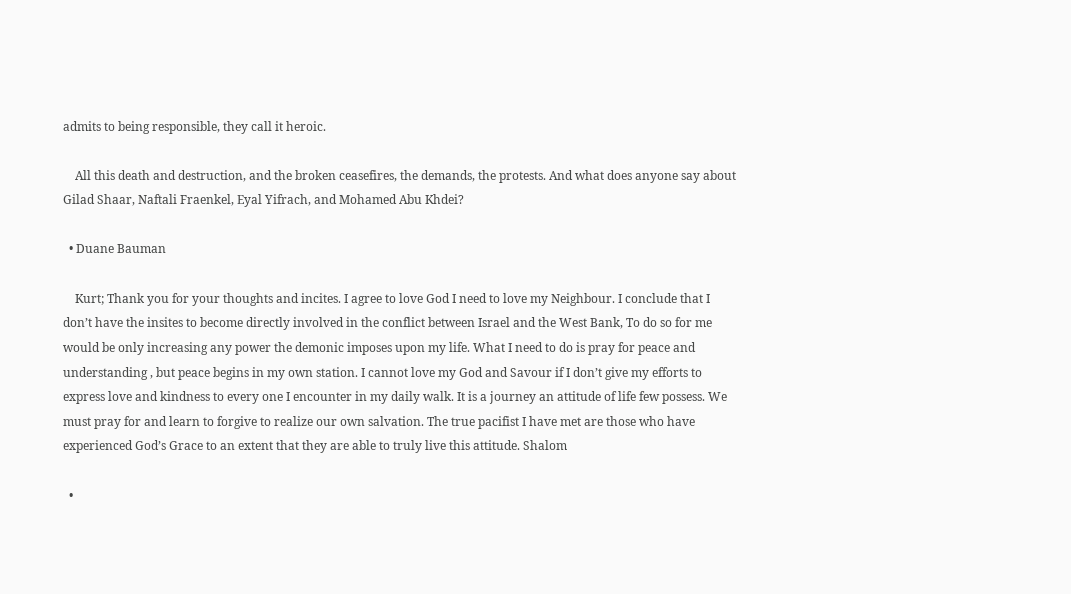admits to being responsible, they call it heroic.

    All this death and destruction, and the broken ceasefires, the demands, the protests. And what does anyone say about Gilad Shaar, Naftali Fraenkel, Eyal Yifrach, and Mohamed Abu Khdei?

  • Duane Bauman

    Kurt; Thank you for your thoughts and incites. I agree to love God I need to love my Neighbour. I conclude that I don’t have the insites to become directly involved in the conflict between Israel and the West Bank, To do so for me would be only increasing any power the demonic imposes upon my life. What I need to do is pray for peace and understanding , but peace begins in my own station. I cannot love my God and Savour if I don’t give my efforts to express love and kindness to every one I encounter in my daily walk. It is a journey an attitude of life few possess. We must pray for and learn to forgive to realize our own salvation. The true pacifist I have met are those who have experienced God’s Grace to an extent that they are able to truly live this attitude. Shalom

  •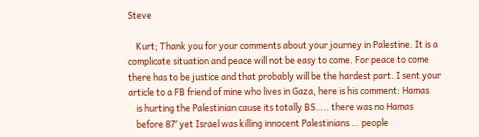Steve

    Kurt; Thank you for your comments about your journey in Palestine. It is a complicate situation and peace will not be easy to come. For peace to come there has to be justice and that probably will be the hardest part. I sent your article to a FB friend of mine who lives in Gaza, here is his comment: Hamas
    is hurting the Palestinian cause its totally BS….. there was no Hamas
    before 87′ yet Israel was killing innocent Palestinians … people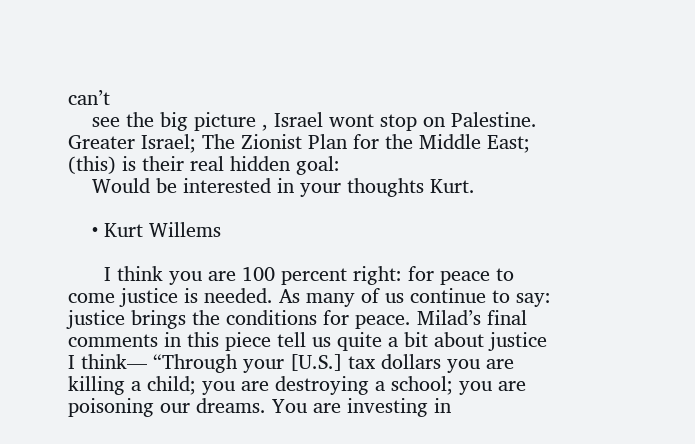can’t
    see the big picture , Israel wont stop on Palestine. Greater Israel; The Zionist Plan for the Middle East; (this) is their real hidden goal:
    Would be interested in your thoughts Kurt.

    • Kurt Willems

      I think you are 100 percent right: for peace to come justice is needed. As many of us continue to say: justice brings the conditions for peace. Milad’s final comments in this piece tell us quite a bit about justice I think— “Through your [U.S.] tax dollars you are killing a child; you are destroying a school; you are poisoning our dreams. You are investing in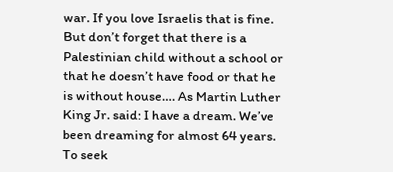war. If you love Israelis that is fine. But don’t forget that there is a Palestinian child without a school or that he doesn’t have food or that he is without house…. As Martin Luther King Jr. said: I have a dream. We’ve been dreaming for almost 64 years. To seek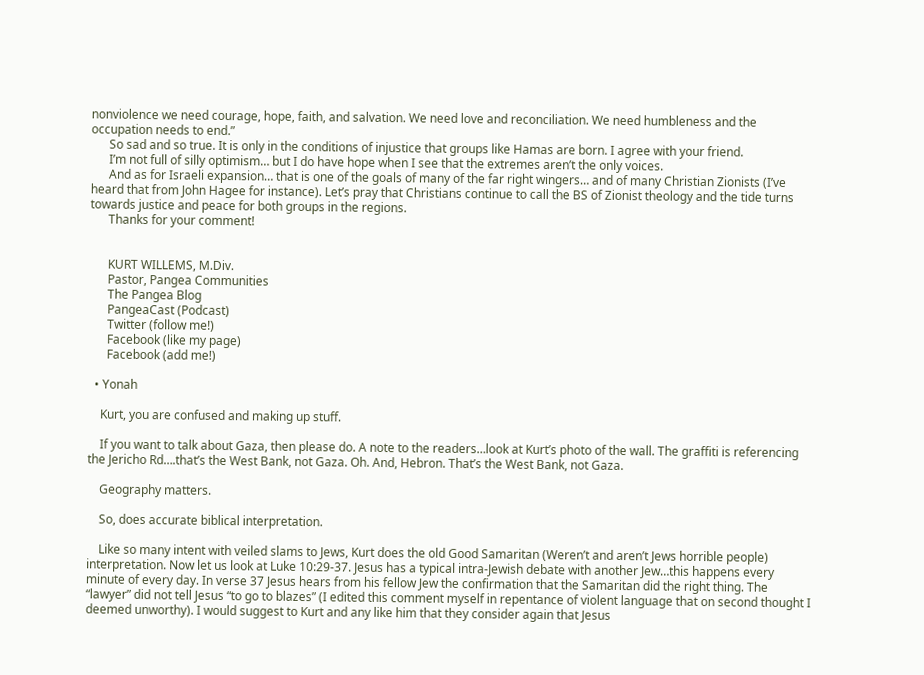nonviolence we need courage, hope, faith, and salvation. We need love and reconciliation. We need humbleness and the occupation needs to end.”
      So sad and so true. It is only in the conditions of injustice that groups like Hamas are born. I agree with your friend.
      I’m not full of silly optimism… but I do have hope when I see that the extremes aren’t the only voices.
      And as for Israeli expansion… that is one of the goals of many of the far right wingers… and of many Christian Zionists (I’ve heard that from John Hagee for instance). Let’s pray that Christians continue to call the BS of Zionist theology and the tide turns towards justice and peace for both groups in the regions.
      Thanks for your comment!


      KURT WILLEMS, M.Div.
      Pastor, Pangea Communities
      The Pangea Blog
      PangeaCast (Podcast)
      Twitter (follow me!)
      Facebook (like my page)
      Facebook (add me!)

  • Yonah

    Kurt, you are confused and making up stuff.

    If you want to talk about Gaza, then please do. A note to the readers…look at Kurt’s photo of the wall. The graffiti is referencing the Jericho Rd….that’s the West Bank, not Gaza. Oh. And, Hebron. That’s the West Bank, not Gaza.

    Geography matters.

    So, does accurate biblical interpretation.

    Like so many intent with veiled slams to Jews, Kurt does the old Good Samaritan (Weren’t and aren’t Jews horrible people) interpretation. Now let us look at Luke 10:29-37. Jesus has a typical intra-Jewish debate with another Jew…this happens every minute of every day. In verse 37 Jesus hears from his fellow Jew the confirmation that the Samaritan did the right thing. The “lawyer” did not tell Jesus “to go to blazes” (I edited this comment myself in repentance of violent language that on second thought I deemed unworthy). I would suggest to Kurt and any like him that they consider again that Jesus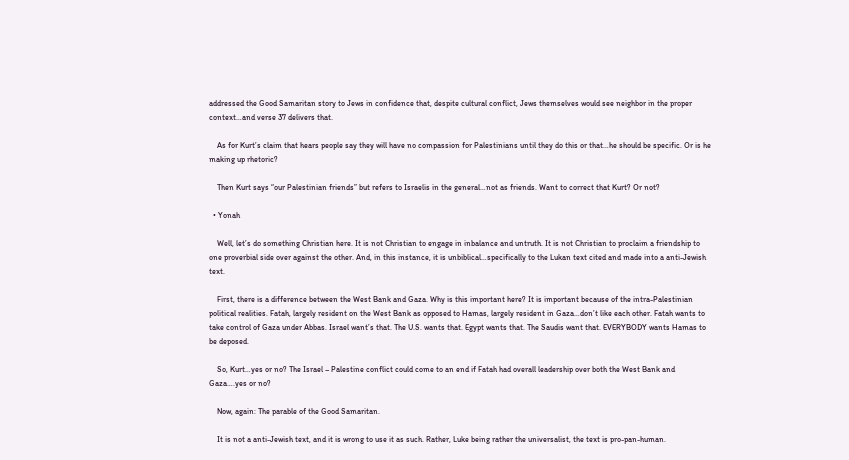addressed the Good Samaritan story to Jews in confidence that, despite cultural conflict, Jews themselves would see neighbor in the proper context…and verse 37 delivers that.

    As for Kurt’s claim that hears people say they will have no compassion for Palestinians until they do this or that…he should be specific. Or is he making up rhetoric?

    Then Kurt says “our Palestinian friends” but refers to Israelis in the general…not as friends. Want to correct that Kurt? Or not?

  • Yonah

    Well, let’s do something Christian here. It is not Christian to engage in inbalance and untruth. It is not Christian to proclaim a friendship to one proverbial side over against the other. And, in this instance, it is unbiblical…specifically to the Lukan text cited and made into a anti-Jewish text.

    First, there is a difference between the West Bank and Gaza. Why is this important here? It is important because of the intra-Palestinian political realities. Fatah, largely resident on the West Bank as opposed to Hamas, largely resident in Gaza…don’t like each other. Fatah wants to take control of Gaza under Abbas. Israel want’s that. The U.S. wants that. Egypt wants that. The Saudis want that. EVERYBODY wants Hamas to be deposed.

    So, Kurt…yes or no? The Israel – Palestine conflict could come to an end if Fatah had overall leadership over both the West Bank and Gaza….yes or no?

    Now, again: The parable of the Good Samaritan.

    It is not a anti-Jewish text, and it is wrong to use it as such. Rather, Luke being rather the universalist, the text is pro-pan-human.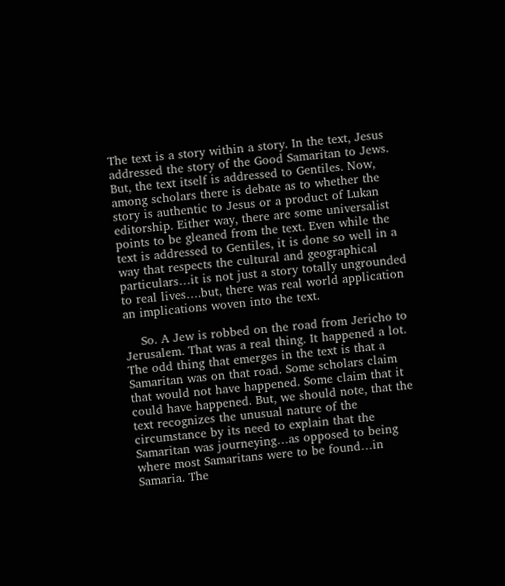The text is a story within a story. In the text, Jesus addressed the story of the Good Samaritan to Jews. But, the text itself is addressed to Gentiles. Now, among scholars there is debate as to whether the story is authentic to Jesus or a product of Lukan editorship. Either way, there are some universalist points to be gleaned from the text. Even while the text is addressed to Gentiles, it is done so well in a way that respects the cultural and geographical particulars…it is not just a story totally ungrounded to real lives….but, there was real world application an implications woven into the text.

    So. A Jew is robbed on the road from Jericho to Jerusalem. That was a real thing. It happened a lot. The odd thing that emerges in the text is that a Samaritan was on that road. Some scholars claim that would not have happened. Some claim that it could have happened. But, we should note, that the text recognizes the unusual nature of the circumstance by its need to explain that the Samaritan was journeying…as opposed to being where most Samaritans were to be found…in Samaria. The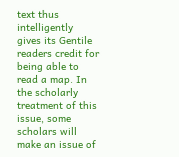text thus intelligently gives its Gentile readers credit for being able to read a map. In the scholarly treatment of this issue, some scholars will make an issue of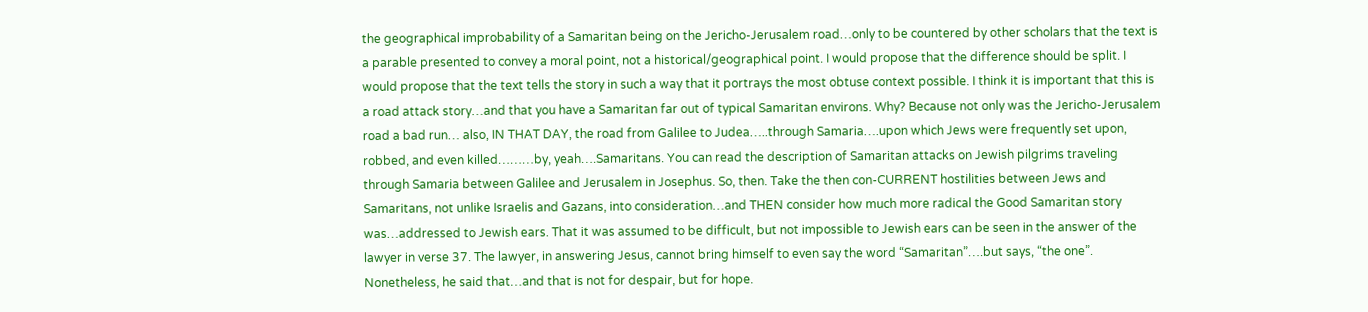the geographical improbability of a Samaritan being on the Jericho-Jerusalem road…only to be countered by other scholars that the text is a parable presented to convey a moral point, not a historical/geographical point. I would propose that the difference should be split. I would propose that the text tells the story in such a way that it portrays the most obtuse context possible. I think it is important that this is a road attack story…and that you have a Samaritan far out of typical Samaritan environs. Why? Because not only was the Jericho-Jerusalem road a bad run… also, IN THAT DAY, the road from Galilee to Judea…..through Samaria….upon which Jews were frequently set upon, robbed, and even killed………by, yeah….Samaritans. You can read the description of Samaritan attacks on Jewish pilgrims traveling through Samaria between Galilee and Jerusalem in Josephus. So, then. Take the then con-CURRENT hostilities between Jews and Samaritans, not unlike Israelis and Gazans, into consideration…and THEN consider how much more radical the Good Samaritan story was…addressed to Jewish ears. That it was assumed to be difficult, but not impossible to Jewish ears can be seen in the answer of the lawyer in verse 37. The lawyer, in answering Jesus, cannot bring himself to even say the word “Samaritan”….but says, “the one”. Nonetheless, he said that…and that is not for despair, but for hope.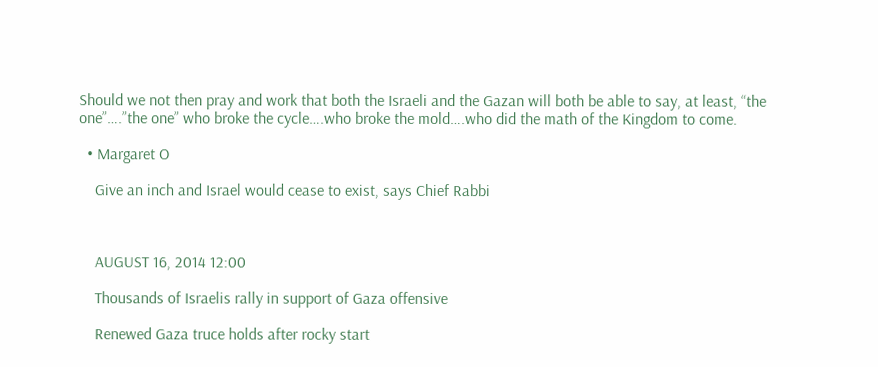Should we not then pray and work that both the Israeli and the Gazan will both be able to say, at least, “the one”….”the one” who broke the cycle….who broke the mold….who did the math of the Kingdom to come.

  • Margaret O

    Give an inch and Israel would cease to exist, says Chief Rabbi



    AUGUST 16, 2014 12:00

    Thousands of Israelis rally in support of Gaza offensive

    Renewed Gaza truce holds after rocky start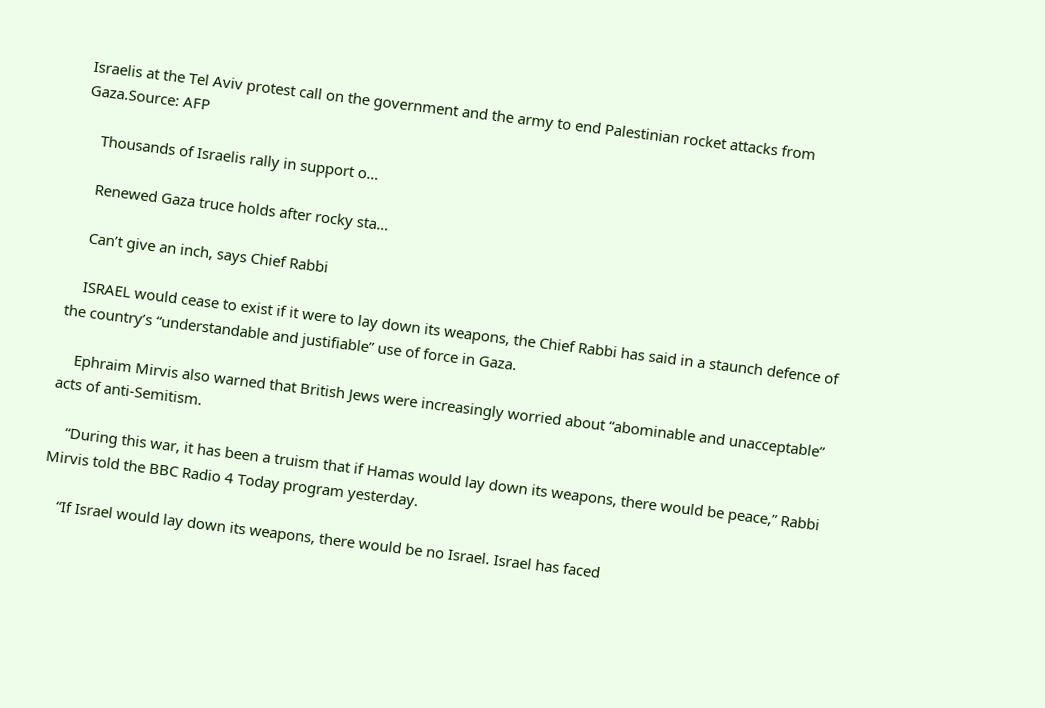Israelis at the Tel Aviv protest call on the government and the army to end Palestinian rocket attacks from Gaza.Source: AFP

    Thousands of Israelis rally in support o…

    Renewed Gaza truce holds after rocky sta…

    Can’t give an inch, says Chief Rabbi

    ISRAEL would cease to exist if it were to lay down its weapons, the Chief Rabbi has said in a staunch defence of the country’s “understandable and justifiable” use of force in Gaza.

    Ephraim Mirvis also warned that British Jews were increasingly worried about “abominable and unacceptable” acts of anti-Semitism.

    “During this war, it has been a truism that if Hamas would lay down its weapons, there would be peace,” Rabbi Mirvis told the BBC Radio 4 Today program yesterday.

    “If Israel would lay down its weapons, there would be no Israel. Israel has faced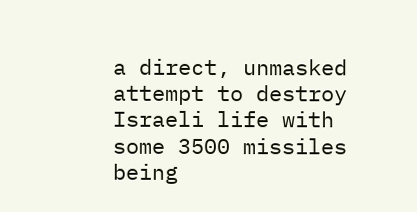a direct, unmasked attempt to destroy Israeli life with some 3500 missiles being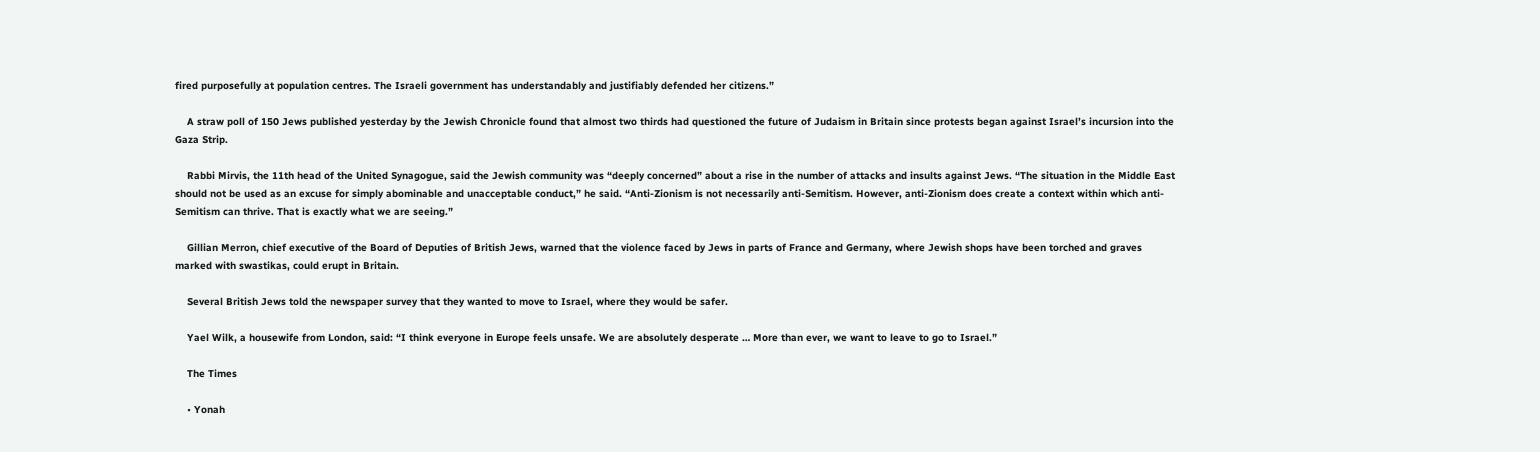fired purposefully at population centres. The Israeli government has understandably and justifiably defended her citizens.”

    A straw poll of 150 Jews published yesterday by the Jewish Chronicle found that almost two thirds had questioned the future of Judaism in Britain since protests began against Israel’s incursion into the Gaza Strip.

    Rabbi Mirvis, the 11th head of the United Synagogue, said the Jewish community was “deeply concerned” about a rise in the number of attacks and insults against Jews. “The situation in the Middle East should not be used as an excuse for simply abominable and unacceptable conduct,” he said. “Anti-Zionism is not necessarily anti-Semitism. However, anti-Zionism does create a context within which anti-Semitism can thrive. That is exactly what we are seeing.”

    Gillian Merron, chief executive of the Board of Deputies of British Jews, warned that the violence faced by Jews in parts of France and Germany, where Jewish shops have been torched and graves marked with swastikas, could erupt in Britain.

    Several British Jews told the newspaper survey that they wanted to move to Israel, where they would be safer.

    Yael Wilk, a housewife from London, said: “I think everyone in Europe feels unsafe. We are absolutely desperate … More than ever, we want to leave to go to Israel.”

    The Times

    • Yonah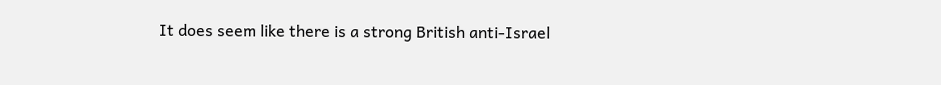It does seem like there is a strong British anti-Israel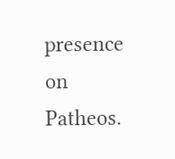presence on Patheos.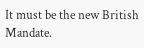It must be the new British Mandate.